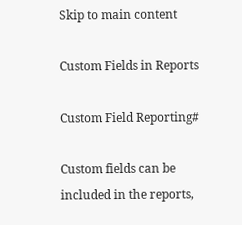Skip to main content

Custom Fields in Reports

Custom Field Reporting#

Custom fields can be included in the reports,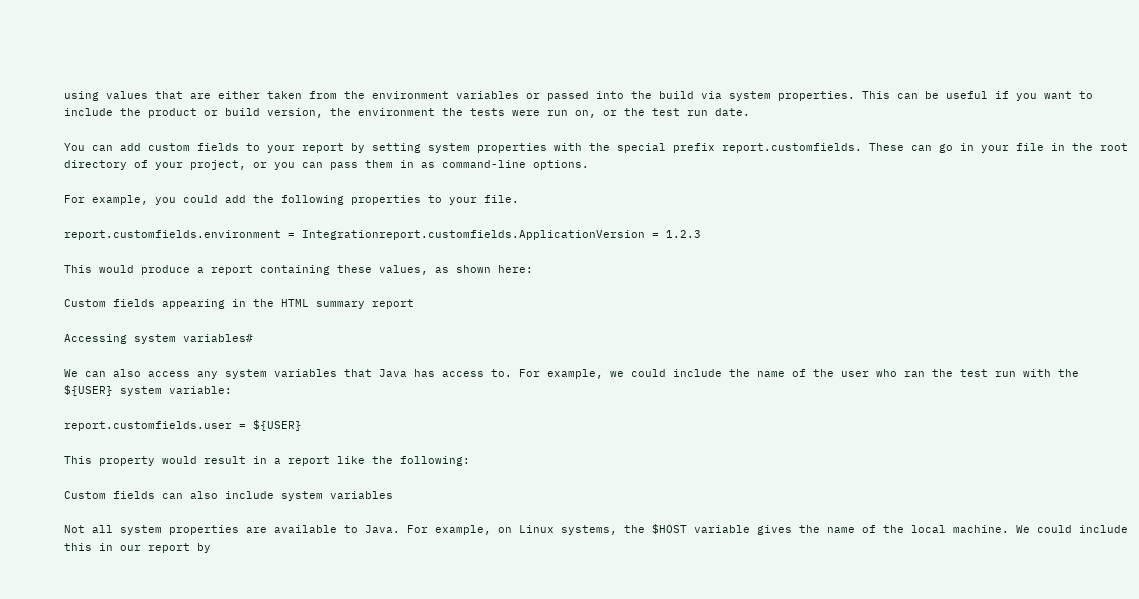using values that are either taken from the environment variables or passed into the build via system properties. This can be useful if you want to include the product or build version, the environment the tests were run on, or the test run date.

You can add custom fields to your report by setting system properties with the special prefix report.customfields. These can go in your file in the root directory of your project, or you can pass them in as command-line options.

For example, you could add the following properties to your file.

report.customfields.environment = Integrationreport.customfields.ApplicationVersion = 1.2.3

This would produce a report containing these values, as shown here:

Custom fields appearing in the HTML summary report

Accessing system variables#

We can also access any system variables that Java has access to. For example, we could include the name of the user who ran the test run with the ${USER} system variable:

report.customfields.user = ${USER}

This property would result in a report like the following:

Custom fields can also include system variables

Not all system properties are available to Java. For example, on Linux systems, the $HOST variable gives the name of the local machine. We could include this in our report by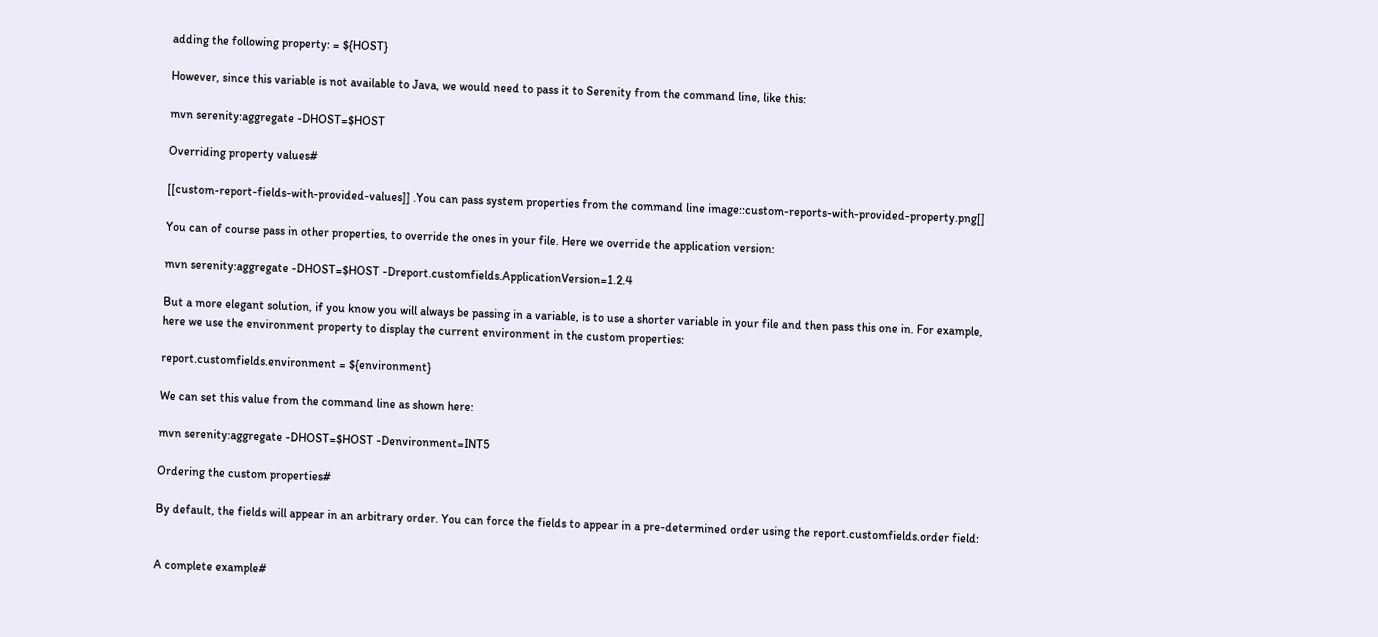adding the following property: = ${HOST}

However, since this variable is not available to Java, we would need to pass it to Serenity from the command line, like this:

mvn serenity:aggregate -DHOST=$HOST

Overriding property values#

[[custom-report-fields-with-provided-values]] .You can pass system properties from the command line image::custom-reports-with-provided-property.png[]

You can of course pass in other properties, to override the ones in your file. Here we override the application version:

mvn serenity:aggregate -DHOST=$HOST -Dreport.customfields.ApplicationVersion=1.2.4

But a more elegant solution, if you know you will always be passing in a variable, is to use a shorter variable in your file and then pass this one in. For example, here we use the environment property to display the current environment in the custom properties:

report.customfields.environment = ${environment}

We can set this value from the command line as shown here:

mvn serenity:aggregate -DHOST=$HOST -Denvironment=INT5

Ordering the custom properties#

By default, the fields will appear in an arbitrary order. You can force the fields to appear in a pre-determined order using the report.customfields.order field:


A complete example#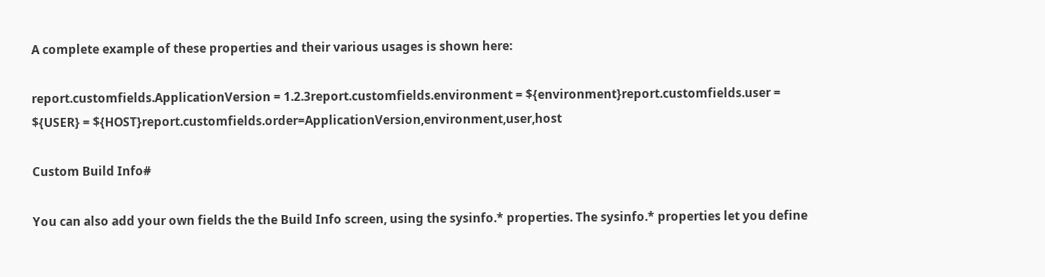A complete example of these properties and their various usages is shown here:

report.customfields.ApplicationVersion = 1.2.3report.customfields.environment = ${environment}report.customfields.user = ${USER} = ${HOST}report.customfields.order=ApplicationVersion,environment,user,host

Custom Build Info#

You can also add your own fields the the Build Info screen, using the sysinfo.* properties. The sysinfo.* properties let you define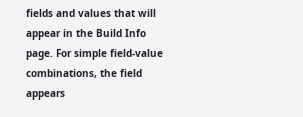fields and values that will appear in the Build Info page. For simple field-value combinations, the field appears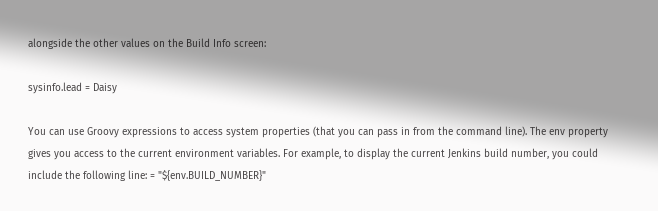alongside the other values on the Build Info screen:

sysinfo.lead = Daisy

You can use Groovy expressions to access system properties (that you can pass in from the command line). The env property gives you access to the current environment variables. For example, to display the current Jenkins build number, you could include the following line: = "${env.BUILD_NUMBER}"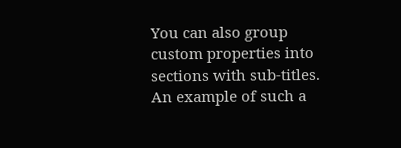You can also group custom properties into sections with sub-titles. An example of such a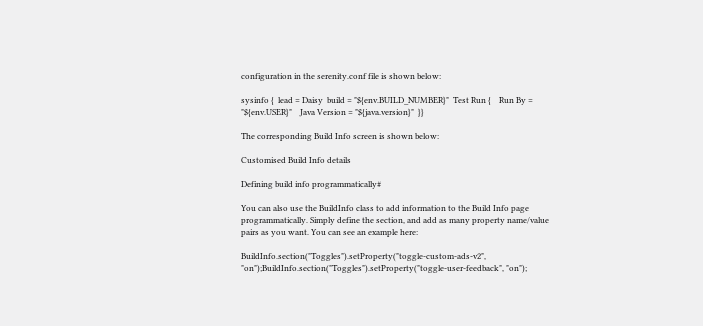configuration in the serenity.conf file is shown below:

sysinfo {  lead = Daisy  build = "${env.BUILD_NUMBER}"  Test Run {    Run By = "${env.USER}"    Java Version = "${java.version}"  }}

The corresponding Build Info screen is shown below:

Customised Build Info details

Defining build info programmatically#

You can also use the BuildInfo class to add information to the Build Info page programmatically. Simply define the section, and add as many property name/value pairs as you want. You can see an example here:

BuildInfo.section("Toggles").setProperty("toggle-custom-ads-v2", "on");BuildInfo.section("Toggles").setProperty("toggle-user-feedback", "on");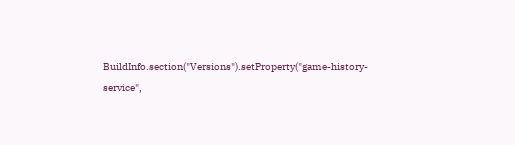BuildInfo.section("Versions").setProperty("game-history-service",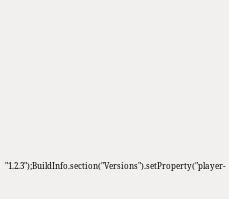"1.2.3");BuildInfo.section("Versions").setProperty("player-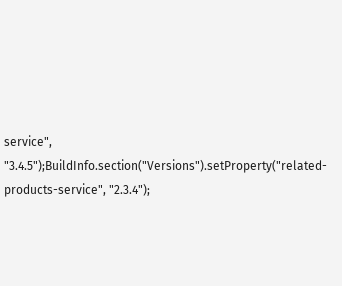service", "3.4.5");BuildInfo.section("Versions").setProperty("related-products-service", "2.3.4");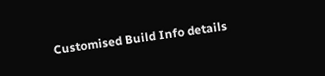Customised Build Info details